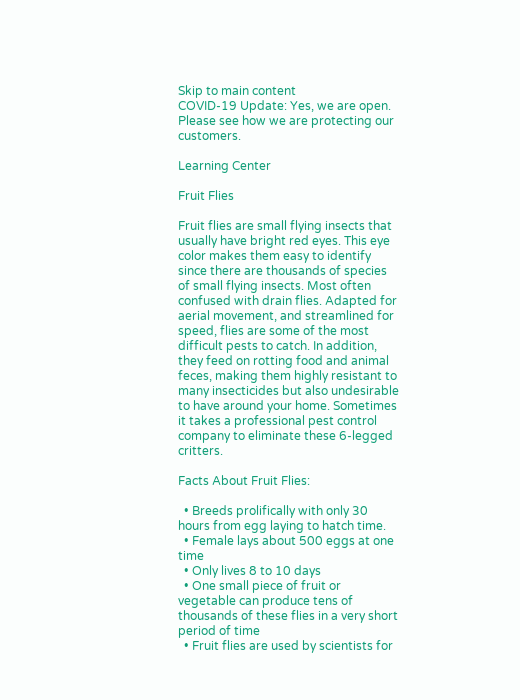Skip to main content
COVID-19 Update: Yes, we are open. Please see how we are protecting our customers.

Learning Center

Fruit Flies

Fruit flies are small flying insects that usually have bright red eyes. This eye color makes them easy to identify since there are thousands of species of small flying insects. Most often confused with drain flies. Adapted for aerial movement, and streamlined for speed, flies are some of the most difficult pests to catch. In addition, they feed on rotting food and animal feces, making them highly resistant to many insecticides but also undesirable to have around your home. Sometimes it takes a professional pest control company to eliminate these 6-legged critters.

Facts About Fruit Flies:

  • Breeds prolifically with only 30 hours from egg laying to hatch time.
  • Female lays about 500 eggs at one time
  • Only lives 8 to 10 days
  • One small piece of fruit or vegetable can produce tens of thousands of these flies in a very short period of time
  • Fruit flies are used by scientists for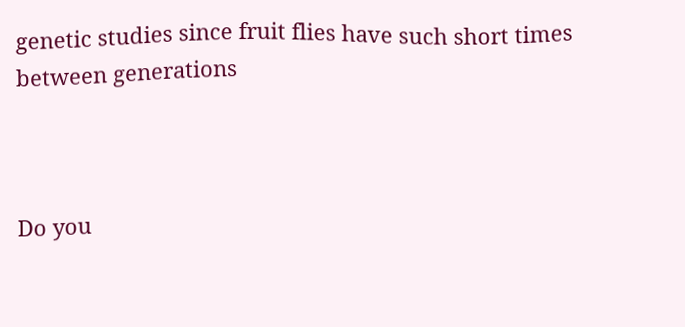genetic studies since fruit flies have such short times between generations



Do you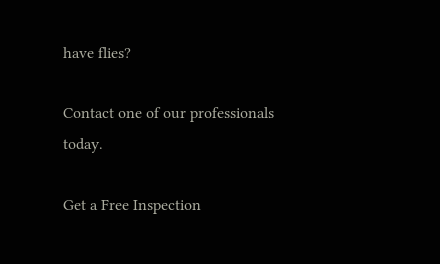have flies?

Contact one of our professionals today.

Get a Free Inspection